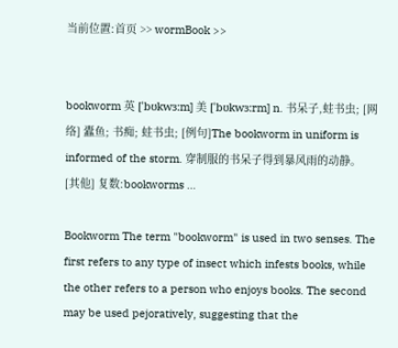当前位置:首页 >> wormBook >>


bookworm 英 [ˈbʊkwɜ:m] 美 [ˈbʊkwɜ:rm] n. 书呆子,蛀书虫; [网络] 蠹鱼; 书痴; 蛀书虫; [例句]The bookworm in uniform is informed of the storm. 穿制服的书呆子得到暴风雨的动静。 [其他] 复数:bookworms ...

Bookworm The term "bookworm" is used in two senses. The first refers to any type of insect which infests books, while the other refers to a person who enjoys books. The second may be used pejoratively, suggesting that the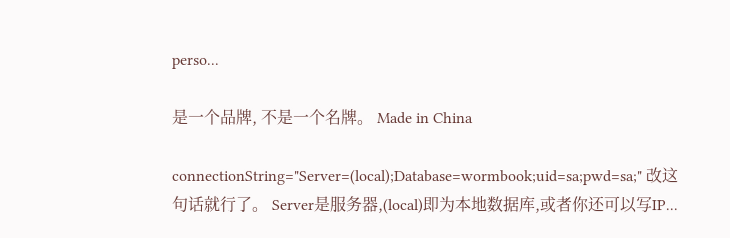perso...

是一个品牌, 不是一个名牌。 Made in China

connectionString="Server=(local);Database=wormbook;uid=sa;pwd=sa;" 改这句话就行了。 Server是服务器,(local)即为本地数据库,或者你还可以写IP...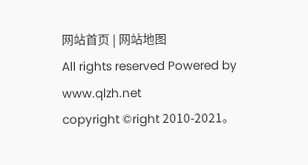网站首页 | 网站地图
All rights reserved Powered by www.qlzh.net
copyright ©right 2010-2021。